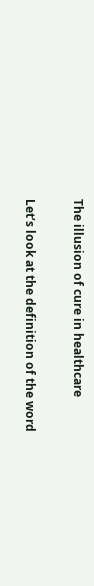The illusion of cure in healthcare

Let’s look at the definition of the word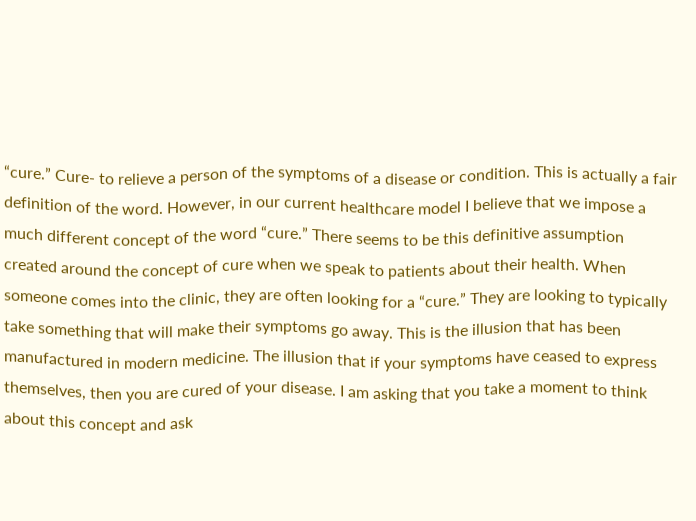“cure.” Cure- to relieve a person of the symptoms of a disease or condition. This is actually a fair definition of the word. However, in our current healthcare model I believe that we impose a much different concept of the word “cure.” There seems to be this definitive assumption created around the concept of cure when we speak to patients about their health. When someone comes into the clinic, they are often looking for a “cure.” They are looking to typically take something that will make their symptoms go away. This is the illusion that has been manufactured in modern medicine. The illusion that if your symptoms have ceased to express themselves, then you are cured of your disease. I am asking that you take a moment to think about this concept and ask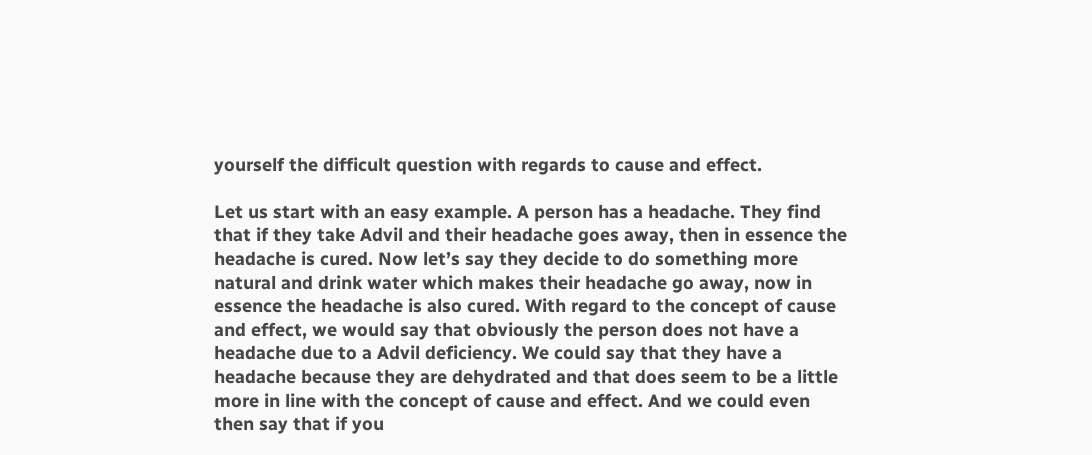yourself the difficult question with regards to cause and effect.

Let us start with an easy example. A person has a headache. They find that if they take Advil and their headache goes away, then in essence the headache is cured. Now let’s say they decide to do something more natural and drink water which makes their headache go away, now in essence the headache is also cured. With regard to the concept of cause and effect, we would say that obviously the person does not have a headache due to a Advil deficiency. We could say that they have a headache because they are dehydrated and that does seem to be a little more in line with the concept of cause and effect. And we could even then say that if you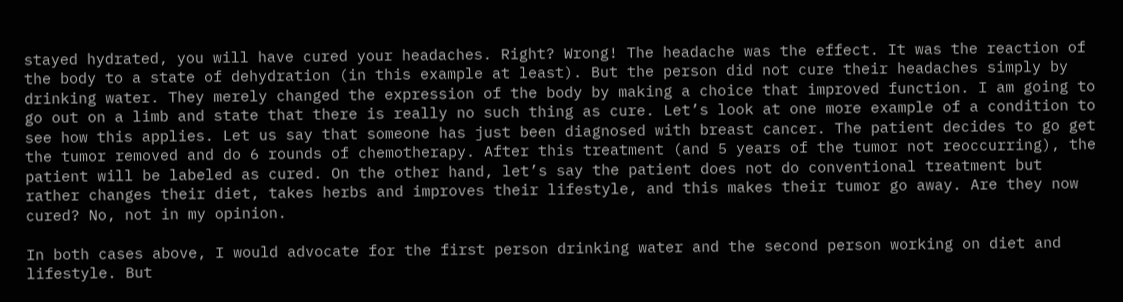stayed hydrated, you will have cured your headaches. Right? Wrong! The headache was the effect. It was the reaction of the body to a state of dehydration (in this example at least). But the person did not cure their headaches simply by drinking water. They merely changed the expression of the body by making a choice that improved function. I am going to go out on a limb and state that there is really no such thing as cure. Let’s look at one more example of a condition to see how this applies. Let us say that someone has just been diagnosed with breast cancer. The patient decides to go get the tumor removed and do 6 rounds of chemotherapy. After this treatment (and 5 years of the tumor not reoccurring), the patient will be labeled as cured. On the other hand, let’s say the patient does not do conventional treatment but rather changes their diet, takes herbs and improves their lifestyle, and this makes their tumor go away. Are they now cured? No, not in my opinion.

In both cases above, I would advocate for the first person drinking water and the second person working on diet and lifestyle. But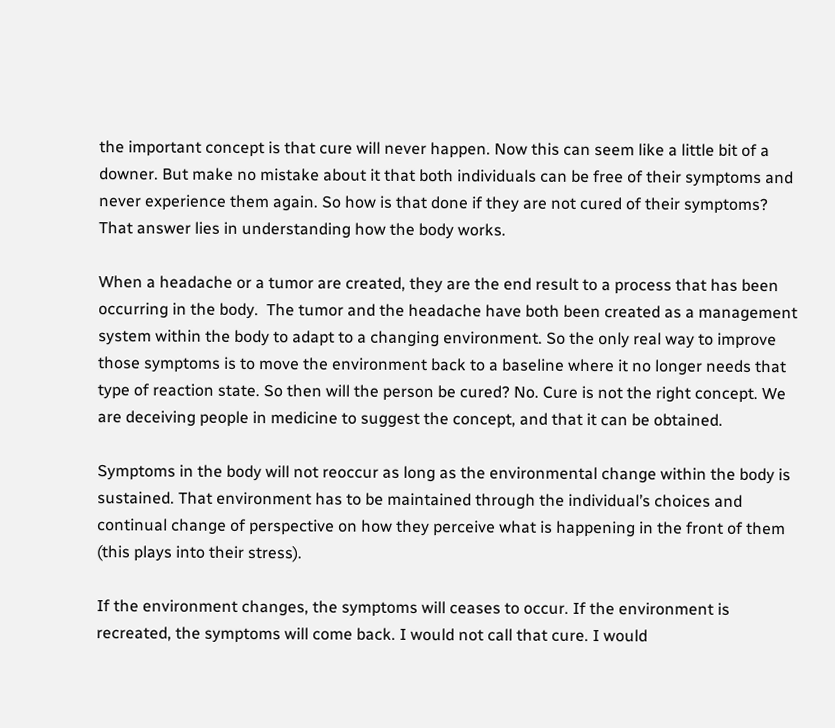the important concept is that cure will never happen. Now this can seem like a little bit of a downer. But make no mistake about it that both individuals can be free of their symptoms and never experience them again. So how is that done if they are not cured of their symptoms? That answer lies in understanding how the body works.

When a headache or a tumor are created, they are the end result to a process that has been occurring in the body.  The tumor and the headache have both been created as a management system within the body to adapt to a changing environment. So the only real way to improve those symptoms is to move the environment back to a baseline where it no longer needs that type of reaction state. So then will the person be cured? No. Cure is not the right concept. We are deceiving people in medicine to suggest the concept, and that it can be obtained.

Symptoms in the body will not reoccur as long as the environmental change within the body is sustained. That environment has to be maintained through the individual’s choices and continual change of perspective on how they perceive what is happening in the front of them (this plays into their stress).

If the environment changes, the symptoms will ceases to occur. If the environment is recreated, the symptoms will come back. I would not call that cure. I would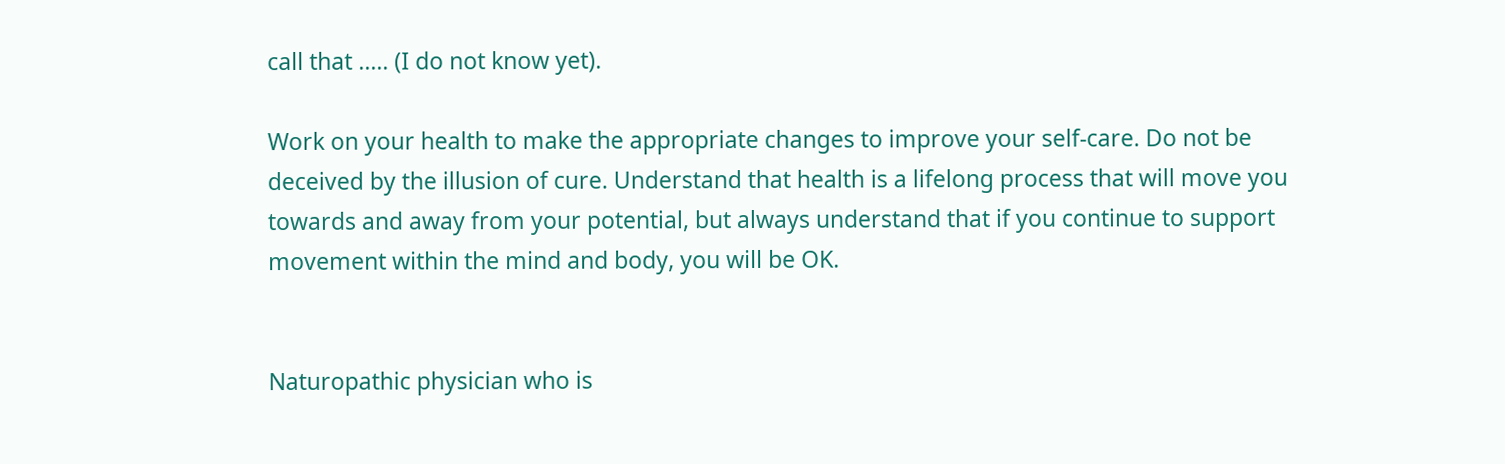call that ….. (I do not know yet).

Work on your health to make the appropriate changes to improve your self-care. Do not be deceived by the illusion of cure. Understand that health is a lifelong process that will move you towards and away from your potential, but always understand that if you continue to support movement within the mind and body, you will be OK.


Naturopathic physician who is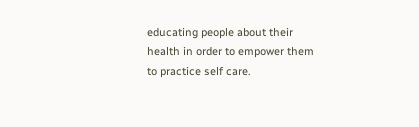educating people about their health in order to empower them to practice self care.